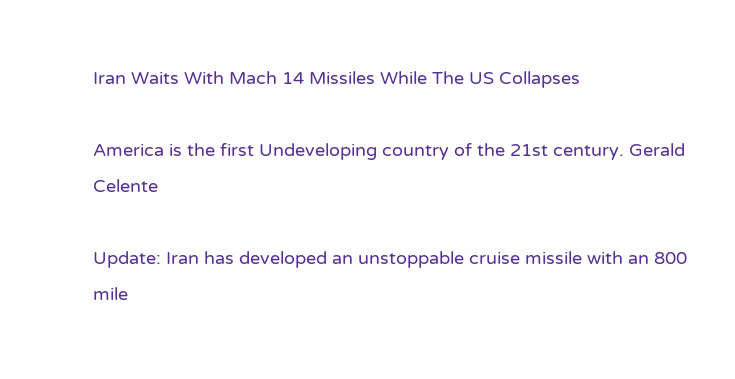Iran Waits With Mach 14 Missiles While The US Collapses

America is the first Undeveloping country of the 21st century. Gerald Celente

Update: Iran has developed an unstoppable cruise missile with an 800 mile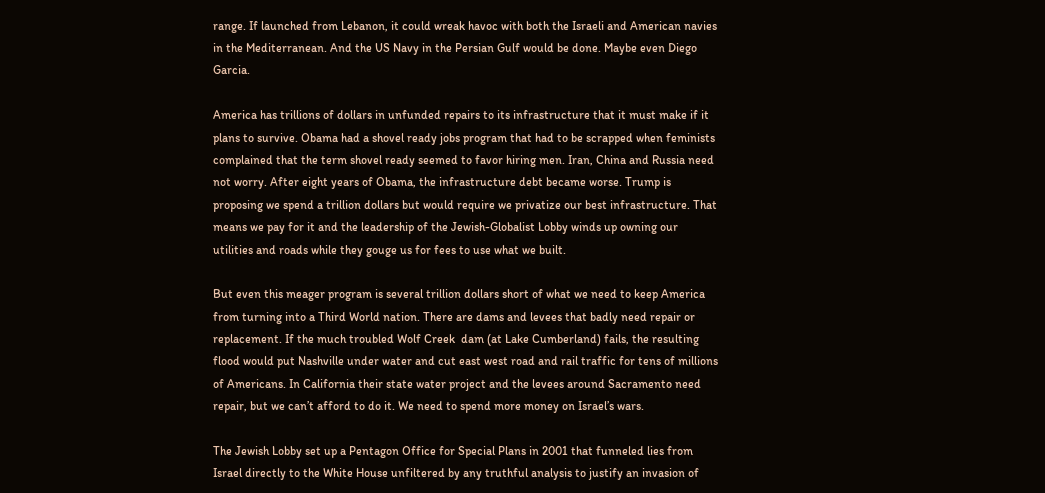range. If launched from Lebanon, it could wreak havoc with both the Israeli and American navies in the Mediterranean. And the US Navy in the Persian Gulf would be done. Maybe even Diego Garcia.

America has trillions of dollars in unfunded repairs to its infrastructure that it must make if it plans to survive. Obama had a shovel ready jobs program that had to be scrapped when feminists complained that the term shovel ready seemed to favor hiring men. Iran, China and Russia need not worry. After eight years of Obama, the infrastructure debt became worse. Trump is proposing we spend a trillion dollars but would require we privatize our best infrastructure. That means we pay for it and the leadership of the Jewish-Globalist Lobby winds up owning our utilities and roads while they gouge us for fees to use what we built.

But even this meager program is several trillion dollars short of what we need to keep America from turning into a Third World nation. There are dams and levees that badly need repair or replacement. If the much troubled Wolf Creek  dam (at Lake Cumberland) fails, the resulting flood would put Nashville under water and cut east west road and rail traffic for tens of millions of Americans. In California their state water project and the levees around Sacramento need repair, but we can’t afford to do it. We need to spend more money on Israel’s wars.

The Jewish Lobby set up a Pentagon Office for Special Plans in 2001 that funneled lies from Israel directly to the White House unfiltered by any truthful analysis to justify an invasion of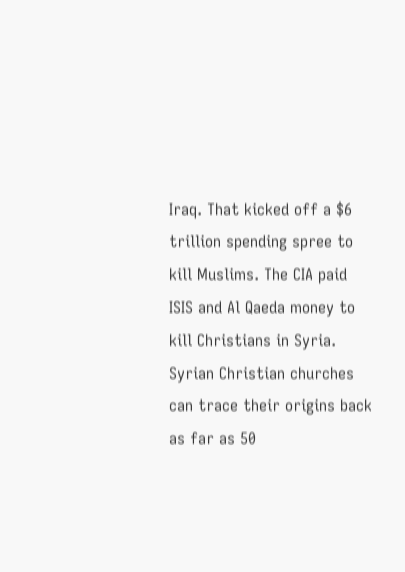Iraq. That kicked off a $6 trillion spending spree to kill Muslims. The CIA paid ISIS and Al Qaeda money to kill Christians in Syria. Syrian Christian churches can trace their origins back as far as 50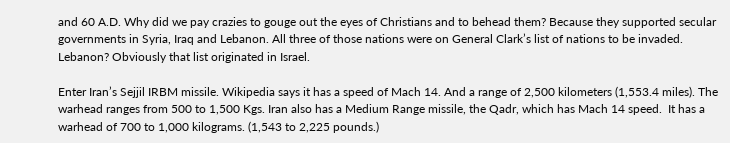and 60 A.D. Why did we pay crazies to gouge out the eyes of Christians and to behead them? Because they supported secular governments in Syria, Iraq and Lebanon. All three of those nations were on General Clark’s list of nations to be invaded. Lebanon? Obviously that list originated in Israel.

Enter Iran’s Sejjil IRBM missile. Wikipedia says it has a speed of Mach 14. And a range of 2,500 kilometers (1,553.4 miles). The warhead ranges from 500 to 1,500 Kgs. Iran also has a Medium Range missile, the Qadr, which has Mach 14 speed.  It has a warhead of 700 to 1,000 kilograms. (1,543 to 2,225 pounds.)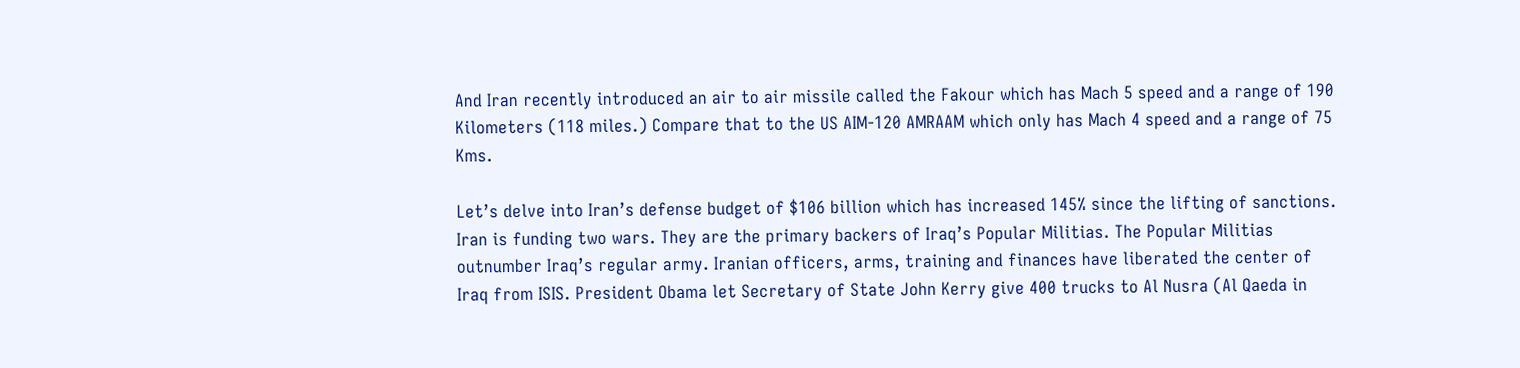And Iran recently introduced an air to air missile called the Fakour which has Mach 5 speed and a range of 190 Kilometers (118 miles.) Compare that to the US AIM-120 AMRAAM which only has Mach 4 speed and a range of 75 Kms.

Let’s delve into Iran’s defense budget of $106 billion which has increased 145% since the lifting of sanctions. Iran is funding two wars. They are the primary backers of Iraq’s Popular Militias. The Popular Militias outnumber Iraq’s regular army. Iranian officers, arms, training and finances have liberated the center of Iraq from ISIS. President Obama let Secretary of State John Kerry give 400 trucks to Al Nusra (Al Qaeda in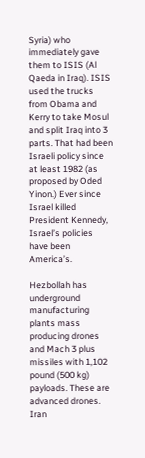Syria) who immediately gave them to ISIS (Al Qaeda in Iraq). ISIS used the trucks from Obama and Kerry to take Mosul and split Iraq into 3 parts. That had been Israeli policy since at least 1982 (as proposed by Oded Yinon.) Ever since Israel killed President Kennedy, Israel’s policies have been America’s.

Hezbollah has underground manufacturing plants mass producing drones and Mach 3 plus missiles with 1,102 pound (500 kg) payloads. These are advanced drones. Iran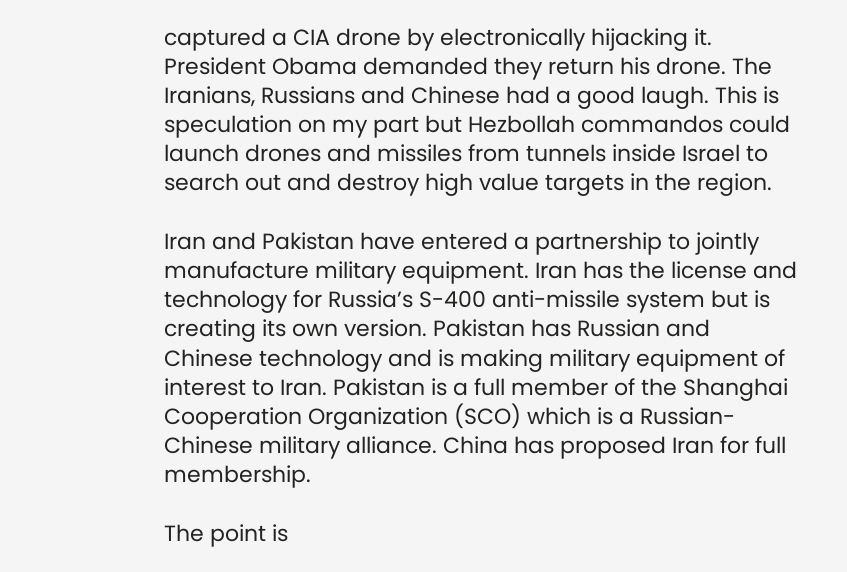captured a CIA drone by electronically hijacking it. President Obama demanded they return his drone. The Iranians, Russians and Chinese had a good laugh. This is speculation on my part but Hezbollah commandos could launch drones and missiles from tunnels inside Israel to search out and destroy high value targets in the region.

Iran and Pakistan have entered a partnership to jointly manufacture military equipment. Iran has the license and technology for Russia’s S-400 anti-missile system but is creating its own version. Pakistan has Russian and Chinese technology and is making military equipment of interest to Iran. Pakistan is a full member of the Shanghai Cooperation Organization (SCO) which is a Russian-Chinese military alliance. China has proposed Iran for full membership.

The point is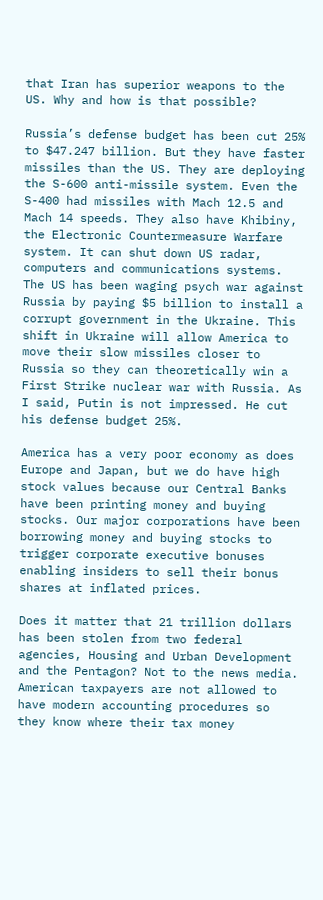that Iran has superior weapons to the US. Why and how is that possible?

Russia’s defense budget has been cut 25% to $47.247 billion. But they have faster missiles than the US. They are deploying the S-600 anti-missile system. Even the S-400 had missiles with Mach 12.5 and Mach 14 speeds. They also have Khibiny,  the Electronic Countermeasure Warfare system. It can shut down US radar, computers and communications systems. The US has been waging psych war against Russia by paying $5 billion to install a corrupt government in the Ukraine. This shift in Ukraine will allow America to move their slow missiles closer to Russia so they can theoretically win a First Strike nuclear war with Russia. As I said, Putin is not impressed. He cut his defense budget 25%.

America has a very poor economy as does Europe and Japan, but we do have high stock values because our Central Banks have been printing money and buying stocks. Our major corporations have been borrowing money and buying stocks to trigger corporate executive bonuses enabling insiders to sell their bonus shares at inflated prices.

Does it matter that 21 trillion dollars has been stolen from two federal agencies, Housing and Urban Development and the Pentagon? Not to the news media. American taxpayers are not allowed to have modern accounting procedures so they know where their tax money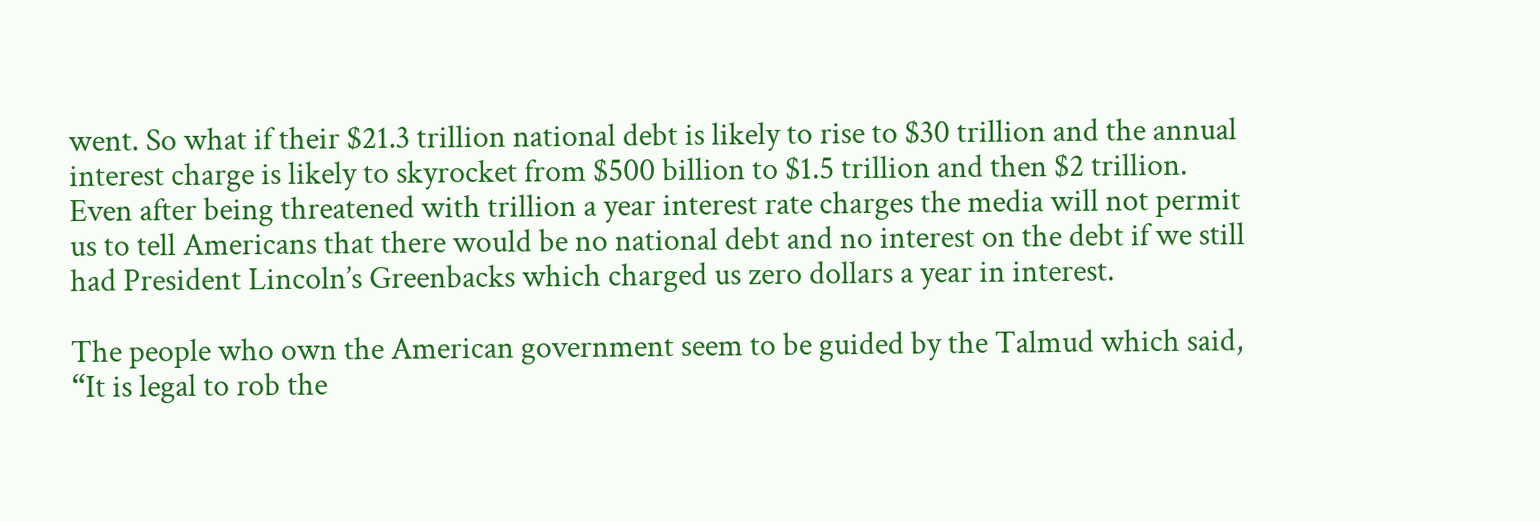went. So what if their $21.3 trillion national debt is likely to rise to $30 trillion and the annual interest charge is likely to skyrocket from $500 billion to $1.5 trillion and then $2 trillion. Even after being threatened with trillion a year interest rate charges the media will not permit us to tell Americans that there would be no national debt and no interest on the debt if we still had President Lincoln’s Greenbacks which charged us zero dollars a year in interest.

The people who own the American government seem to be guided by the Talmud which said, “It is legal to rob the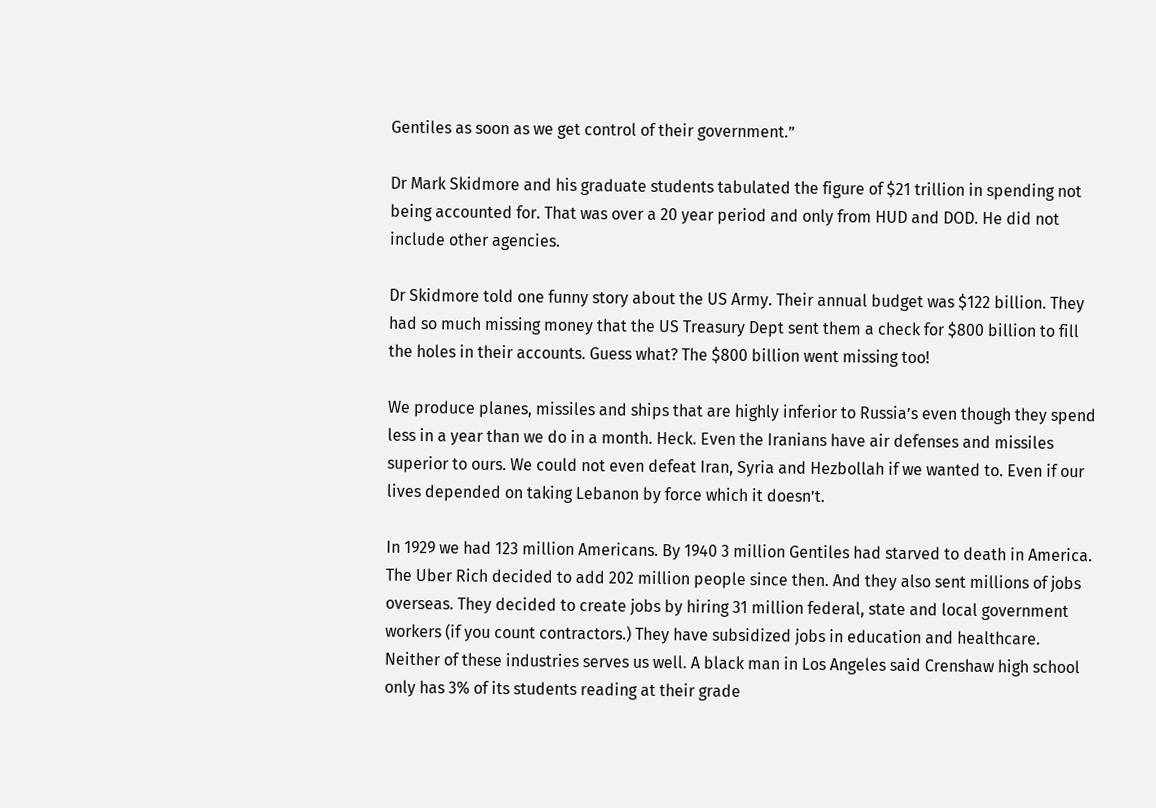Gentiles as soon as we get control of their government.”

Dr Mark Skidmore and his graduate students tabulated the figure of $21 trillion in spending not being accounted for. That was over a 20 year period and only from HUD and DOD. He did not include other agencies.

Dr Skidmore told one funny story about the US Army. Their annual budget was $122 billion. They had so much missing money that the US Treasury Dept sent them a check for $800 billion to fill the holes in their accounts. Guess what? The $800 billion went missing too!

We produce planes, missiles and ships that are highly inferior to Russia’s even though they spend less in a year than we do in a month. Heck. Even the Iranians have air defenses and missiles superior to ours. We could not even defeat Iran, Syria and Hezbollah if we wanted to. Even if our lives depended on taking Lebanon by force which it doesn’t.

In 1929 we had 123 million Americans. By 1940 3 million Gentiles had starved to death in America. The Uber Rich decided to add 202 million people since then. And they also sent millions of jobs overseas. They decided to create jobs by hiring 31 million federal, state and local government workers (if you count contractors.) They have subsidized jobs in education and healthcare. Neither of these industries serves us well. A black man in Los Angeles said Crenshaw high school only has 3% of its students reading at their grade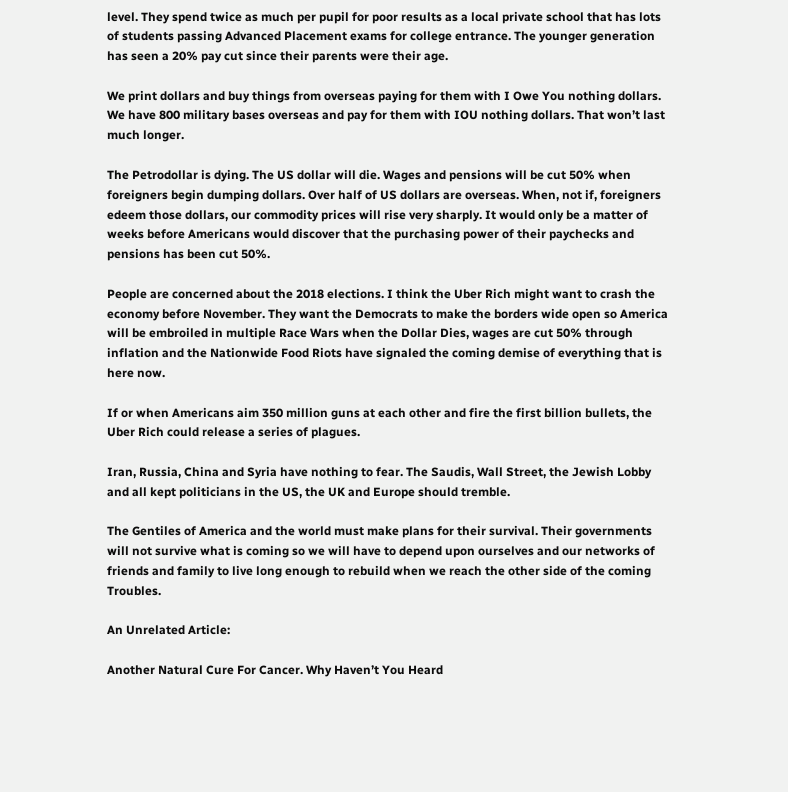level. They spend twice as much per pupil for poor results as a local private school that has lots of students passing Advanced Placement exams for college entrance. The younger generation has seen a 20% pay cut since their parents were their age.

We print dollars and buy things from overseas paying for them with I Owe You nothing dollars. We have 800 military bases overseas and pay for them with IOU nothing dollars. That won’t last much longer.

The Petrodollar is dying. The US dollar will die. Wages and pensions will be cut 50% when foreigners begin dumping dollars. Over half of US dollars are overseas. When, not if, foreigners edeem those dollars, our commodity prices will rise very sharply. It would only be a matter of weeks before Americans would discover that the purchasing power of their paychecks and pensions has been cut 50%.

People are concerned about the 2018 elections. I think the Uber Rich might want to crash the economy before November. They want the Democrats to make the borders wide open so America will be embroiled in multiple Race Wars when the Dollar Dies, wages are cut 50% through inflation and the Nationwide Food Riots have signaled the coming demise of everything that is here now.

If or when Americans aim 350 million guns at each other and fire the first billion bullets, the Uber Rich could release a series of plagues.

Iran, Russia, China and Syria have nothing to fear. The Saudis, Wall Street, the Jewish Lobby and all kept politicians in the US, the UK and Europe should tremble.

The Gentiles of America and the world must make plans for their survival. Their governments will not survive what is coming so we will have to depend upon ourselves and our networks of friends and family to live long enough to rebuild when we reach the other side of the coming Troubles.

An Unrelated Article:

Another Natural Cure For Cancer. Why Haven’t You Heard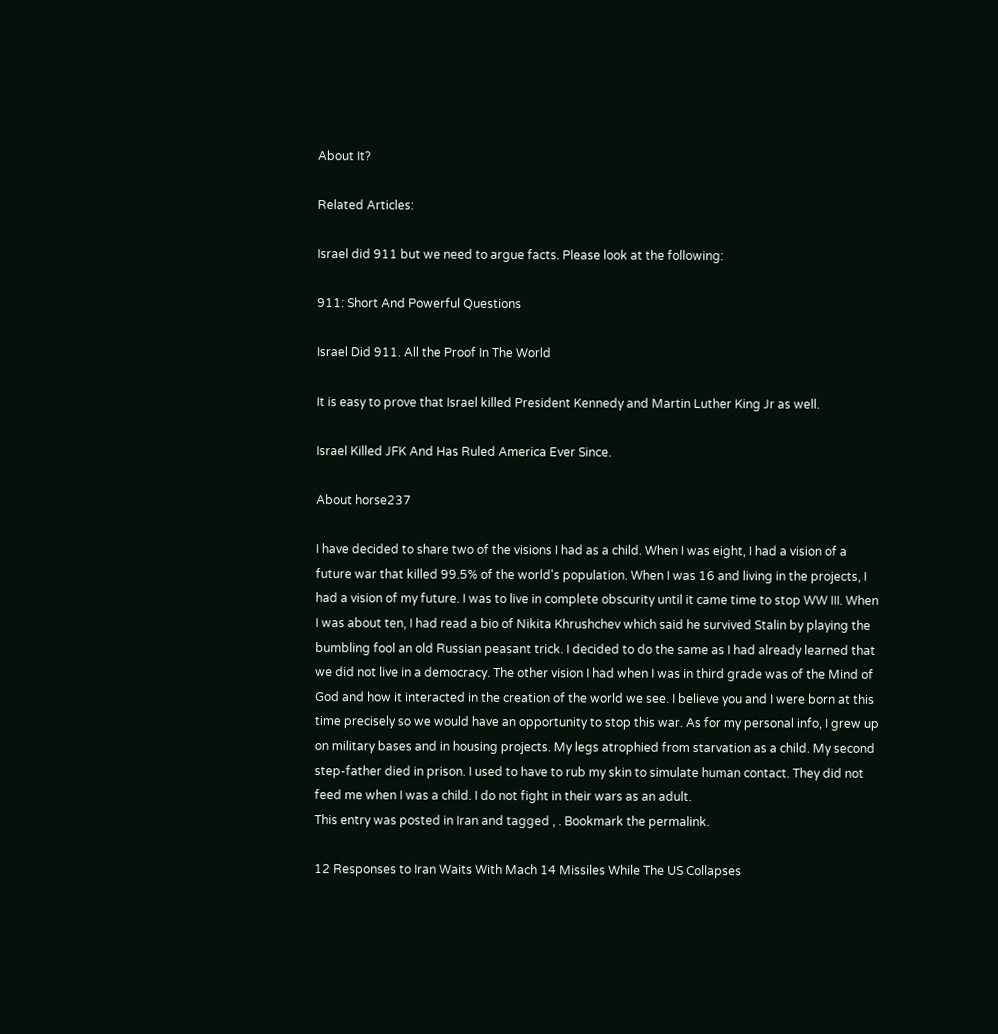About It?

Related Articles:

Israel did 911 but we need to argue facts. Please look at the following:

911: Short And Powerful Questions

Israel Did 911. All the Proof In The World

It is easy to prove that Israel killed President Kennedy and Martin Luther King Jr as well.

Israel Killed JFK And Has Ruled America Ever Since.

About horse237

I have decided to share two of the visions I had as a child. When I was eight, I had a vision of a future war that killed 99.5% of the world's population. When I was 16 and living in the projects, I had a vision of my future. I was to live in complete obscurity until it came time to stop WW III. When I was about ten, I had read a bio of Nikita Khrushchev which said he survived Stalin by playing the bumbling fool an old Russian peasant trick. I decided to do the same as I had already learned that we did not live in a democracy. The other vision I had when I was in third grade was of the Mind of God and how it interacted in the creation of the world we see. I believe you and I were born at this time precisely so we would have an opportunity to stop this war. As for my personal info, I grew up on military bases and in housing projects. My legs atrophied from starvation as a child. My second step-father died in prison. I used to have to rub my skin to simulate human contact. They did not feed me when I was a child. I do not fight in their wars as an adult.
This entry was posted in Iran and tagged , . Bookmark the permalink.

12 Responses to Iran Waits With Mach 14 Missiles While The US Collapses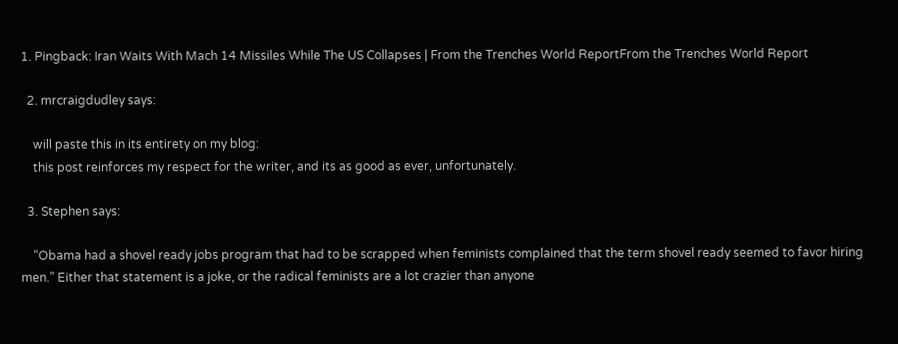1. Pingback: Iran Waits With Mach 14 Missiles While The US Collapses | From the Trenches World ReportFrom the Trenches World Report

  2. mrcraigdudley says:

    will paste this in its entirety on my blog:
    this post reinforces my respect for the writer, and its as good as ever, unfortunately.

  3. Stephen says:

    “Obama had a shovel ready jobs program that had to be scrapped when feminists complained that the term shovel ready seemed to favor hiring men.” Either that statement is a joke, or the radical feminists are a lot crazier than anyone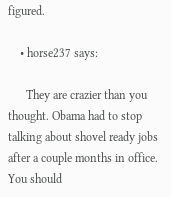figured.

    • horse237 says:

      They are crazier than you thought. Obama had to stop talking about shovel ready jobs after a couple months in office. You should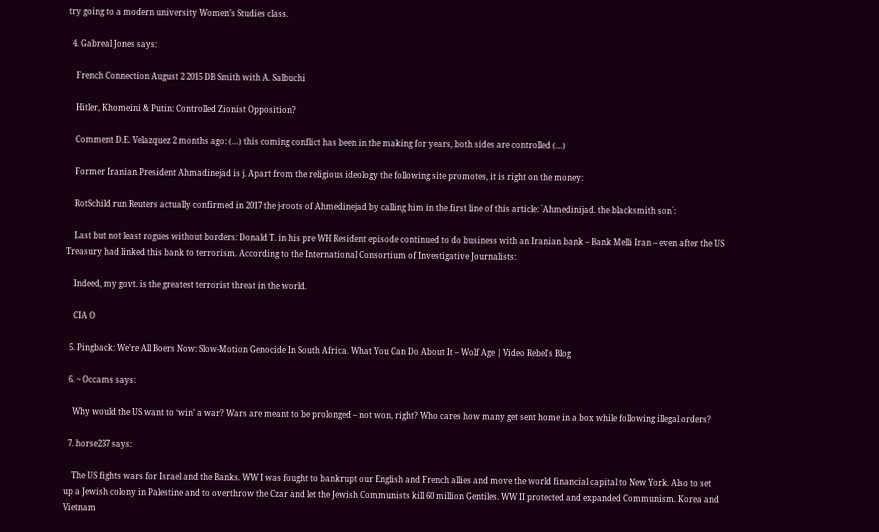try going to a modern university Women’s Studies class.

  4. Gabreal Jones says:

    French Connection August 2 2015 DB Smith with A. Salbuchi

    Hitler, Khomeini & Putin: Controlled Zionist Opposition?

    Comment D.E. Velazquez 2 months ago: (…) this coming conflict has been in the making for years, both sides are controlled (…)

    Former Iranian President Ahmadinejad is j. Apart from the religious ideology the following site promotes, it is right on the money:

    RotSchild run Reuters actually confirmed in 2017 the j-roots of Ahmedinejad by calling him in the first line of this article: ´Ahmedinijad. the blacksmith son´:

    Last but not least rogues without borders: Donald T. in his pre WH Resident episode continued to do business with an Iranian bank – Bank Melli Iran – even after the US Treasury had linked this bank to terrorism. According to the International Consortium of Investigative Journalists:

    Indeed, my govt. is the greatest terrorist threat in the world.

    CIA O

  5. Pingback: We’re All Boers Now: Slow-Motion Genocide In South Africa. What You Can Do About It – Wolf Age | Video Rebel's Blog

  6. ~ Occams says:

    Why would the US want to ‘win’ a war? Wars are meant to be prolonged – not won, right? Who cares how many get sent home in a box while following illegal orders?

  7. horse237 says:

    The US fights wars for Israel and the Banks. WW I was fought to bankrupt our English and French allies and move the world financial capital to New York. Also to set up a Jewish colony in Palestine and to overthrow the Czar and let the Jewish Communists kill 60 million Gentiles. WW II protected and expanded Communism. Korea and Vietnam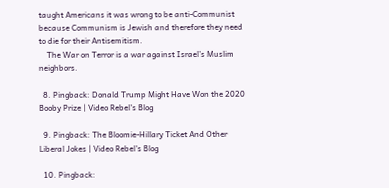taught Americans it was wrong to be anti-Communist because Communism is Jewish and therefore they need to die for their Antisemitism.
    The War on Terror is a war against Israel’s Muslim neighbors.

  8. Pingback: Donald Trump Might Have Won the 2020 Booby Prize | Video Rebel's Blog

  9. Pingback: The Bloomie-Hillary Ticket And Other Liberal Jokes | Video Rebel's Blog

  10. Pingback: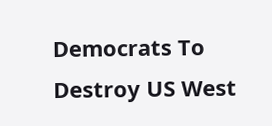Democrats To Destroy US West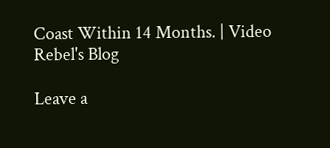Coast Within 14 Months. | Video Rebel's Blog

Leave a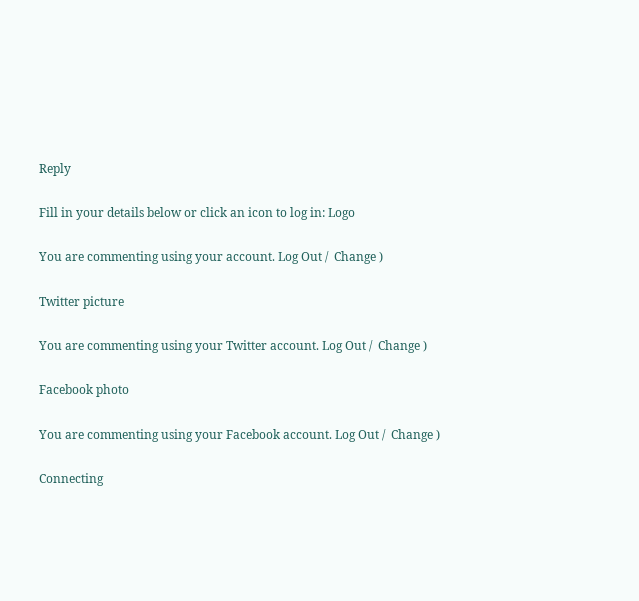Reply

Fill in your details below or click an icon to log in: Logo

You are commenting using your account. Log Out /  Change )

Twitter picture

You are commenting using your Twitter account. Log Out /  Change )

Facebook photo

You are commenting using your Facebook account. Log Out /  Change )

Connecting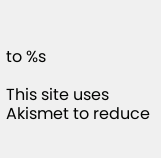to %s

This site uses Akismet to reduce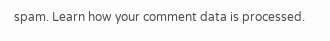spam. Learn how your comment data is processed.